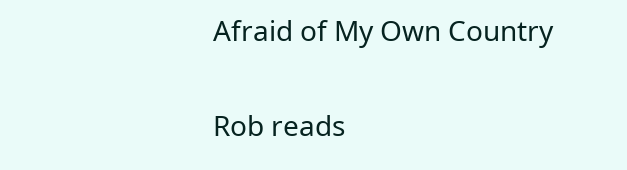Afraid of My Own Country

Rob reads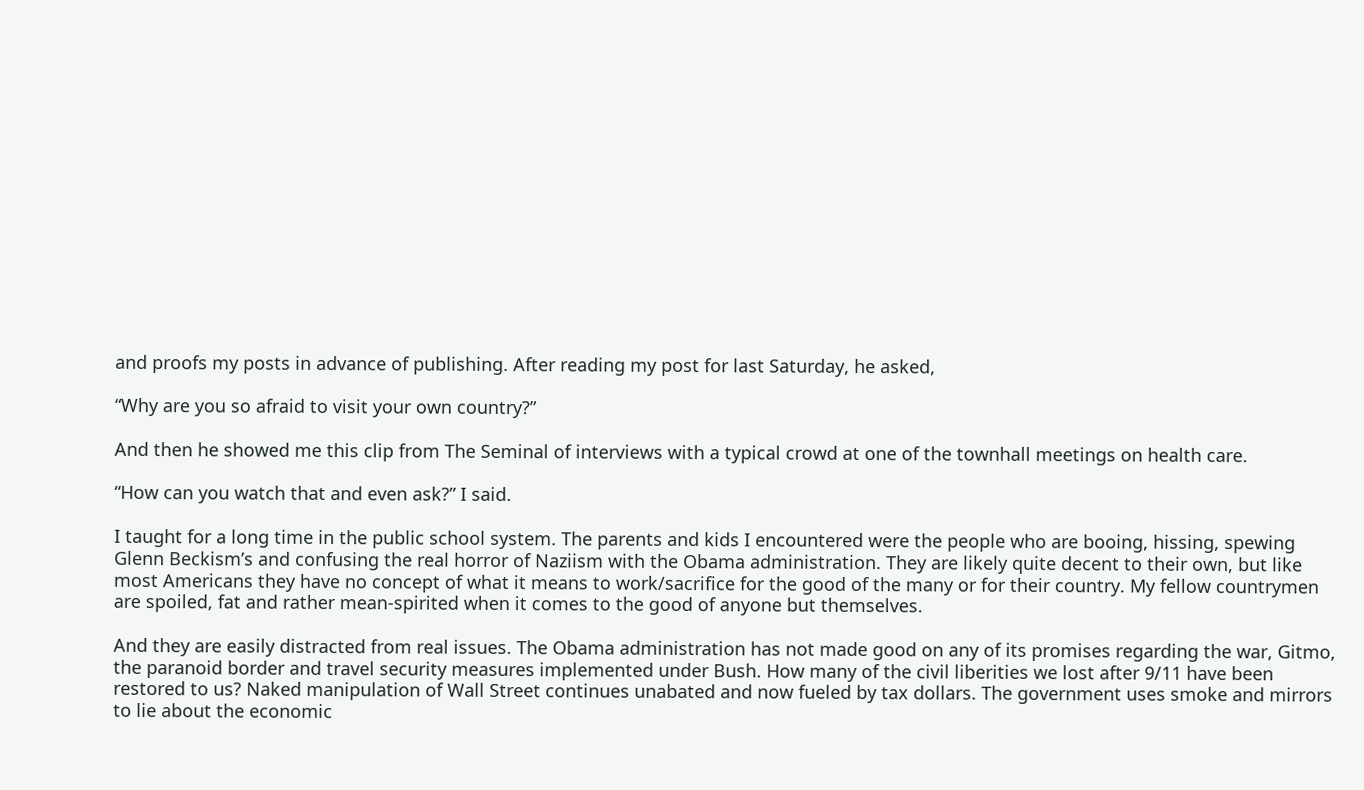and proofs my posts in advance of publishing. After reading my post for last Saturday, he asked,

“Why are you so afraid to visit your own country?”

And then he showed me this clip from The Seminal of interviews with a typical crowd at one of the townhall meetings on health care.

“How can you watch that and even ask?” I said.

I taught for a long time in the public school system. The parents and kids I encountered were the people who are booing, hissing, spewing Glenn Beckism’s and confusing the real horror of Naziism with the Obama administration. They are likely quite decent to their own, but like most Americans they have no concept of what it means to work/sacrifice for the good of the many or for their country. My fellow countrymen are spoiled, fat and rather mean-spirited when it comes to the good of anyone but themselves.

And they are easily distracted from real issues. The Obama administration has not made good on any of its promises regarding the war, Gitmo, the paranoid border and travel security measures implemented under Bush. How many of the civil liberities we lost after 9/11 have been restored to us? Naked manipulation of Wall Street continues unabated and now fueled by tax dollars. The government uses smoke and mirrors to lie about the economic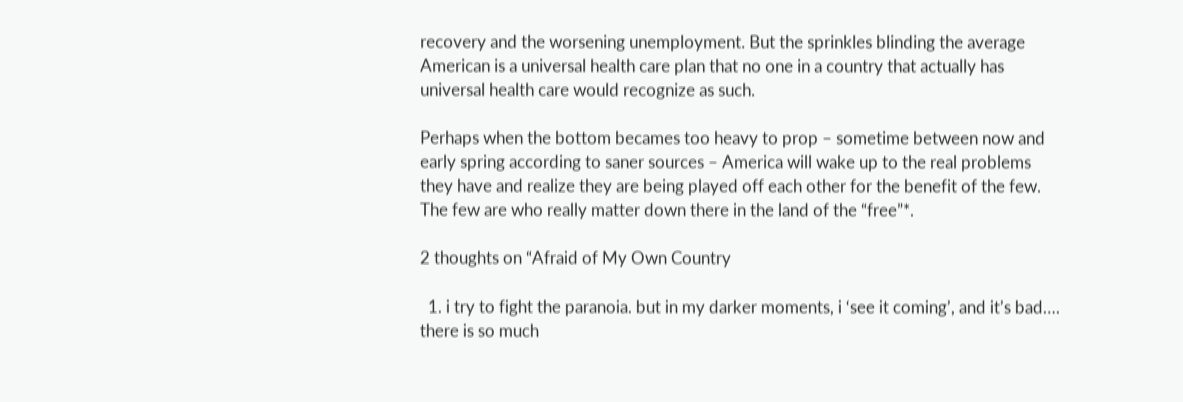recovery and the worsening unemployment. But the sprinkles blinding the average American is a universal health care plan that no one in a country that actually has universal health care would recognize as such.

Perhaps when the bottom becames too heavy to prop – sometime between now and early spring according to saner sources – America will wake up to the real problems they have and realize they are being played off each other for the benefit of the few. The few are who really matter down there in the land of the “free”*.

2 thoughts on “Afraid of My Own Country

  1. i try to fight the paranoia. but in my darker moments, i ‘see it coming’, and it’s bad…. there is so much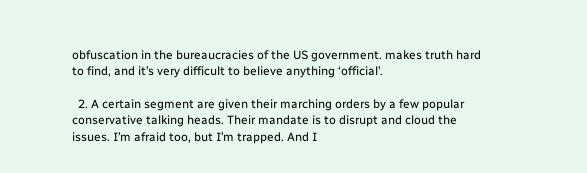obfuscation in the bureaucracies of the US government. makes truth hard to find, and it’s very difficult to believe anything ‘official’.

  2. A certain segment are given their marching orders by a few popular conservative talking heads. Their mandate is to disrupt and cloud the issues. I’m afraid too, but I’m trapped. And I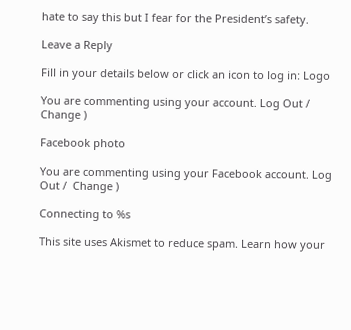hate to say this but I fear for the President’s safety.

Leave a Reply

Fill in your details below or click an icon to log in: Logo

You are commenting using your account. Log Out /  Change )

Facebook photo

You are commenting using your Facebook account. Log Out /  Change )

Connecting to %s

This site uses Akismet to reduce spam. Learn how your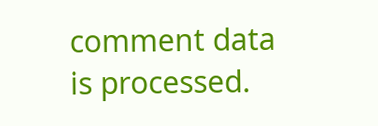comment data is processed.